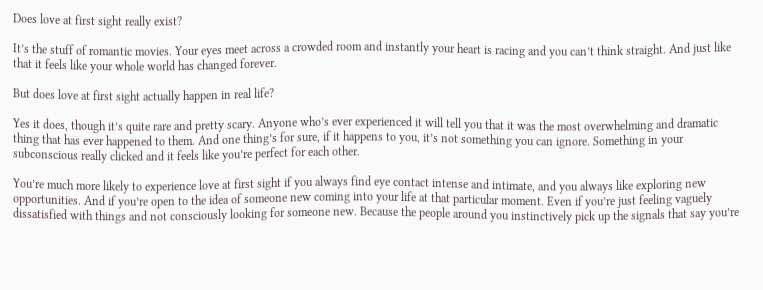Does love at first sight really exist?

It’s the stuff of romantic movies. Your eyes meet across a crowded room and instantly your heart is racing and you can’t think straight. And just like that it feels like your whole world has changed forever.

But does love at first sight actually happen in real life?

Yes it does, though it’s quite rare and pretty scary. Anyone who’s ever experienced it will tell you that it was the most overwhelming and dramatic thing that has ever happened to them. And one thing’s for sure, if it happens to you, it’s not something you can ignore. Something in your subconscious really clicked and it feels like you’re perfect for each other.

You’re much more likely to experience love at first sight if you always find eye contact intense and intimate, and you always like exploring new opportunities. And if you’re open to the idea of someone new coming into your life at that particular moment. Even if you’re just feeling vaguely dissatisfied with things and not consciously looking for someone new. Because the people around you instinctively pick up the signals that say you’re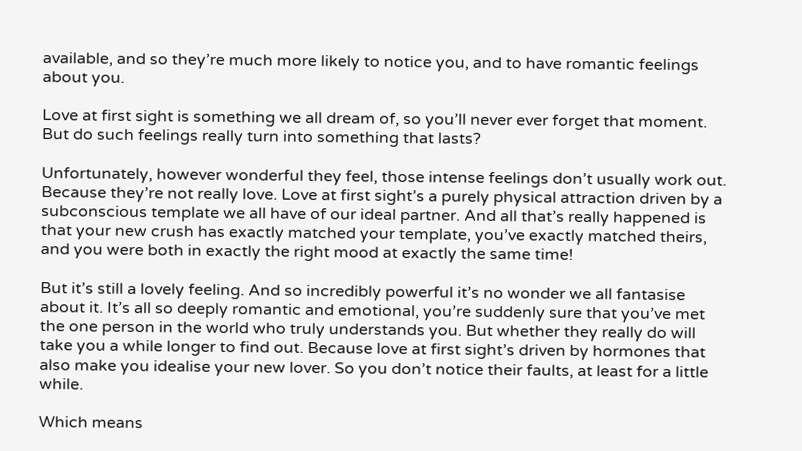available, and so they’re much more likely to notice you, and to have romantic feelings about you.

Love at first sight is something we all dream of, so you’ll never ever forget that moment. But do such feelings really turn into something that lasts?

Unfortunately, however wonderful they feel, those intense feelings don’t usually work out. Because they’re not really love. Love at first sight’s a purely physical attraction driven by a subconscious template we all have of our ideal partner. And all that’s really happened is that your new crush has exactly matched your template, you’ve exactly matched theirs, and you were both in exactly the right mood at exactly the same time!

But it’s still a lovely feeling. And so incredibly powerful it’s no wonder we all fantasise about it. It’s all so deeply romantic and emotional, you’re suddenly sure that you’ve met the one person in the world who truly understands you. But whether they really do will take you a while longer to find out. Because love at first sight’s driven by hormones that also make you idealise your new lover. So you don’t notice their faults, at least for a little while.

Which means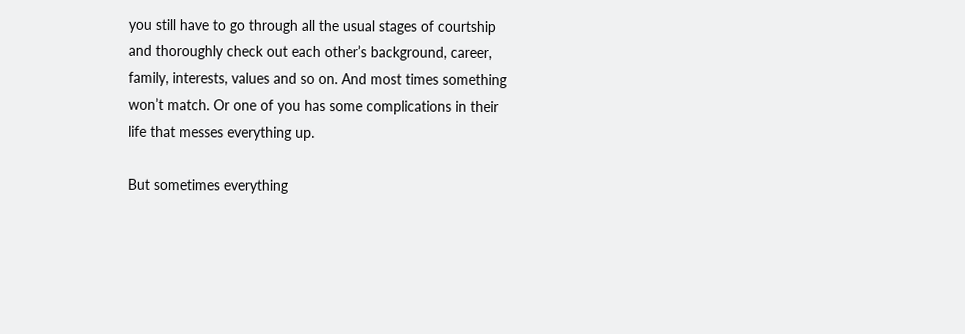you still have to go through all the usual stages of courtship and thoroughly check out each other’s background, career, family, interests, values and so on. And most times something won’t match. Or one of you has some complications in their life that messes everything up.

But sometimes everything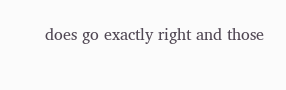does go exactly right and those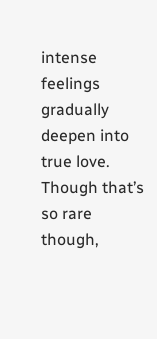intense feelings gradually deepen into true love. Though that’s so rare though,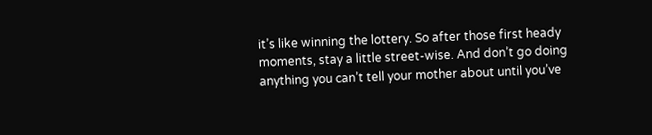it’s like winning the lottery. So after those first heady moments, stay a little street-wise. And don’t go doing anything you can’t tell your mother about until you’ve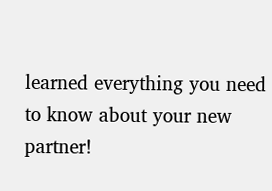learned everything you need to know about your new partner!